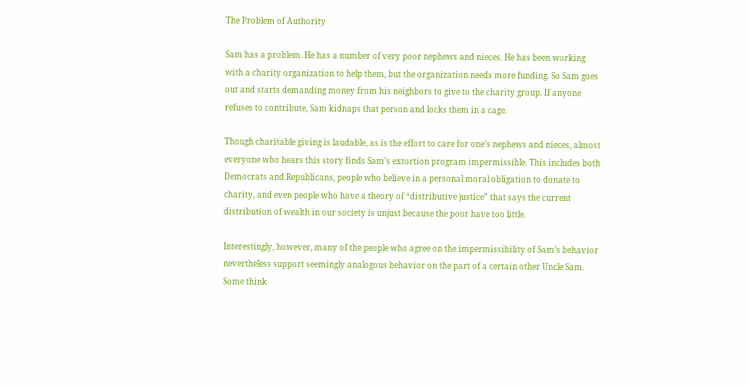The Problem of Authority

Sam has a problem. He has a number of very poor nephews and nieces. He has been working with a charity organization to help them, but the organization needs more funding. So Sam goes out and starts demanding money from his neighbors to give to the charity group. If anyone refuses to contribute, Sam kidnaps that person and locks them in a cage.

Though charitable giving is laudable, as is the effort to care for one’s nephews and nieces, almost everyone who hears this story finds Sam’s extortion program impermissible. This includes both Democrats and Republicans, people who believe in a personal moral obligation to donate to charity, and even people who have a theory of “distributive justice” that says the current distribution of wealth in our society is unjust because the poor have too little.

Interestingly, however, many of the people who agree on the impermissibility of Sam’s behavior nevertheless support seemingly analogous behavior on the part of a certain other Uncle Sam. Some think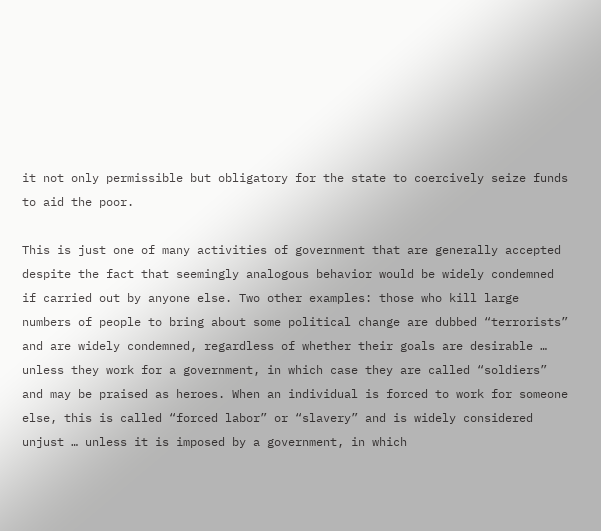it not only permissible but obligatory for the state to coercively seize funds to aid the poor.

This is just one of many activities of government that are generally accepted despite the fact that seemingly analogous behavior would be widely condemned if carried out by anyone else. Two other examples: those who kill large numbers of people to bring about some political change are dubbed “terrorists” and are widely condemned, regardless of whether their goals are desirable … unless they work for a government, in which case they are called “soldiers” and may be praised as heroes. When an individual is forced to work for someone else, this is called “forced labor” or “slavery” and is widely considered unjust … unless it is imposed by a government, in which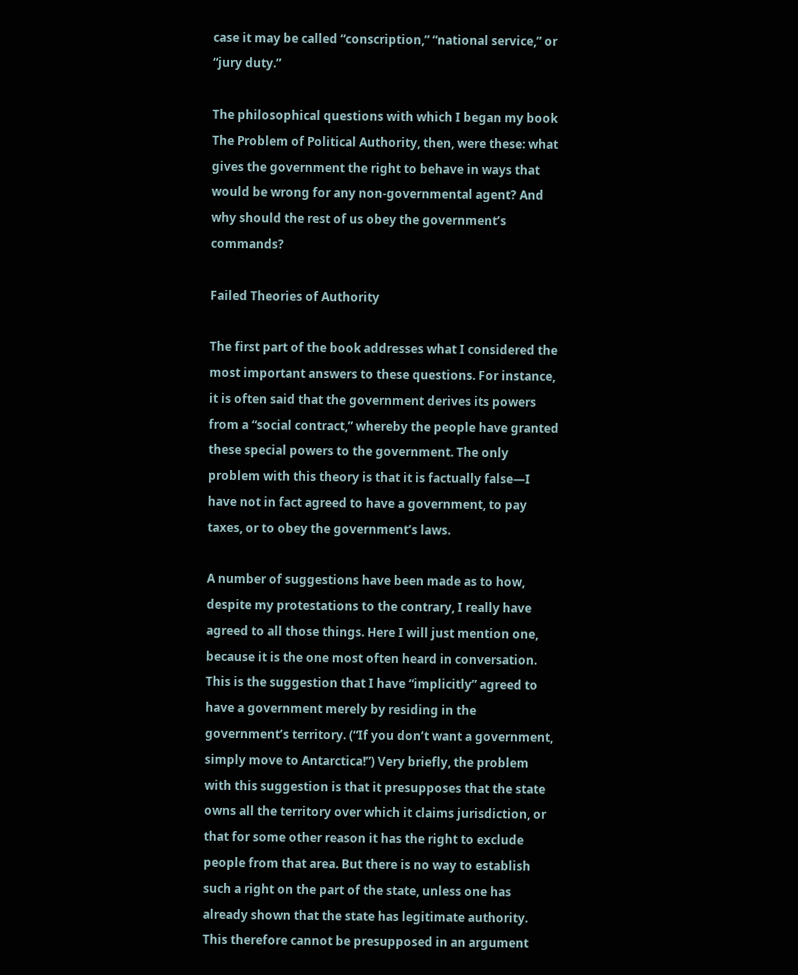case it may be called “conscription,” “national service,” or “jury duty.”

The philosophical questions with which I began my book The Problem of Political Authority, then, were these: what gives the government the right to behave in ways that would be wrong for any non-governmental agent? And why should the rest of us obey the government’s commands?

Failed Theories of Authority

The first part of the book addresses what I considered the most important answers to these questions. For instance, it is often said that the government derives its powers from a “social contract,” whereby the people have granted these special powers to the government. The only problem with this theory is that it is factually false—I have not in fact agreed to have a government, to pay taxes, or to obey the government’s laws.

A number of suggestions have been made as to how, despite my protestations to the contrary, I really have agreed to all those things. Here I will just mention one, because it is the one most often heard in conversation. This is the suggestion that I have “implicitly” agreed to have a government merely by residing in the government’s territory. (“If you don’t want a government, simply move to Antarctica!”) Very briefly, the problem with this suggestion is that it presupposes that the state owns all the territory over which it claims jurisdiction, or that for some other reason it has the right to exclude people from that area. But there is no way to establish such a right on the part of the state, unless one has already shown that the state has legitimate authority. This therefore cannot be presupposed in an argument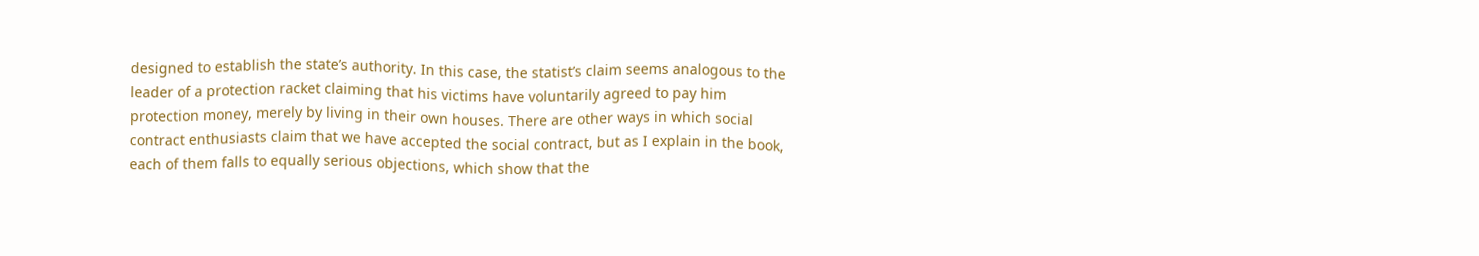designed to establish the state’s authority. In this case, the statist’s claim seems analogous to the leader of a protection racket claiming that his victims have voluntarily agreed to pay him protection money, merely by living in their own houses. There are other ways in which social contract enthusiasts claim that we have accepted the social contract, but as I explain in the book, each of them falls to equally serious objections, which show that the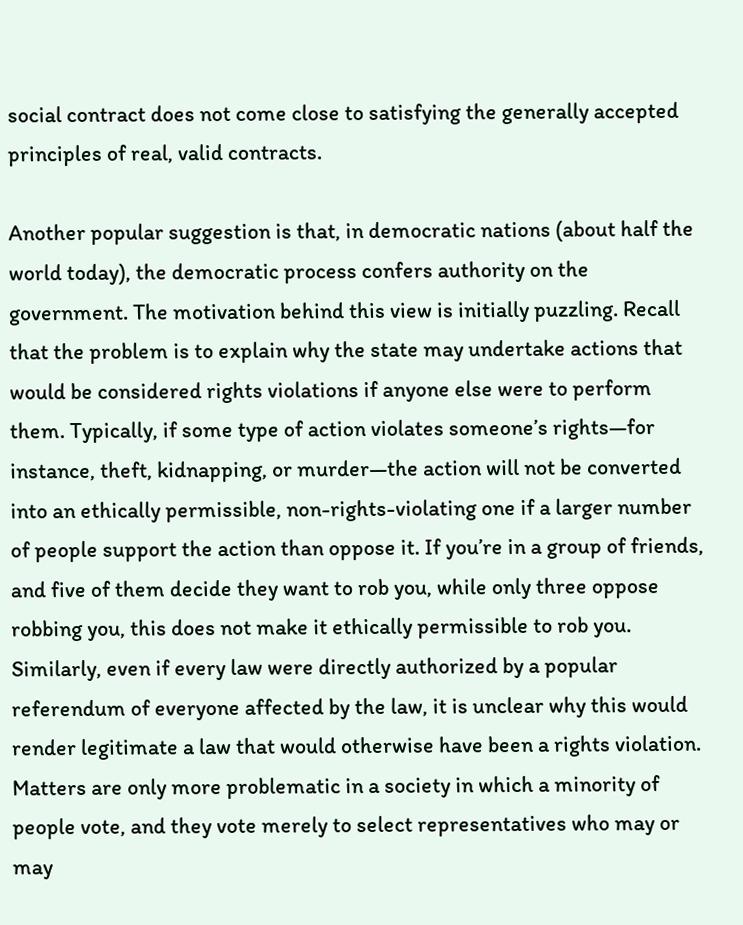social contract does not come close to satisfying the generally accepted principles of real, valid contracts.

Another popular suggestion is that, in democratic nations (about half the world today), the democratic process confers authority on the government. The motivation behind this view is initially puzzling. Recall that the problem is to explain why the state may undertake actions that would be considered rights violations if anyone else were to perform them. Typically, if some type of action violates someone’s rights—for instance, theft, kidnapping, or murder—the action will not be converted into an ethically permissible, non-rights-violating one if a larger number of people support the action than oppose it. If you’re in a group of friends, and five of them decide they want to rob you, while only three oppose robbing you, this does not make it ethically permissible to rob you. Similarly, even if every law were directly authorized by a popular referendum of everyone affected by the law, it is unclear why this would render legitimate a law that would otherwise have been a rights violation. Matters are only more problematic in a society in which a minority of people vote, and they vote merely to select representatives who may or may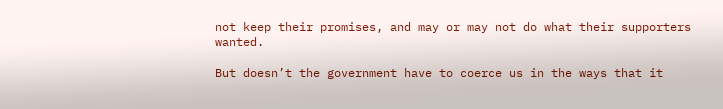not keep their promises, and may or may not do what their supporters wanted.

But doesn’t the government have to coerce us in the ways that it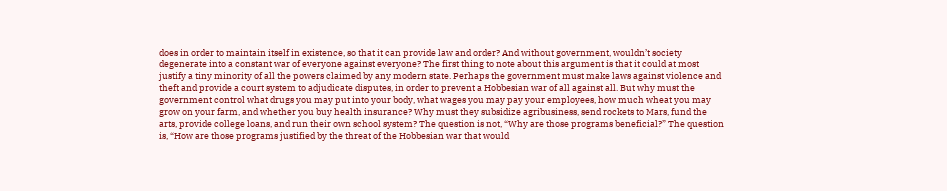does in order to maintain itself in existence, so that it can provide law and order? And without government, wouldn’t society degenerate into a constant war of everyone against everyone? The first thing to note about this argument is that it could at most justify a tiny minority of all the powers claimed by any modern state. Perhaps the government must make laws against violence and theft and provide a court system to adjudicate disputes, in order to prevent a Hobbesian war of all against all. But why must the government control what drugs you may put into your body, what wages you may pay your employees, how much wheat you may grow on your farm, and whether you buy health insurance? Why must they subsidize agribusiness, send rockets to Mars, fund the arts, provide college loans, and run their own school system? The question is not, “Why are those programs beneficial?” The question is, “How are those programs justified by the threat of the Hobbesian war that would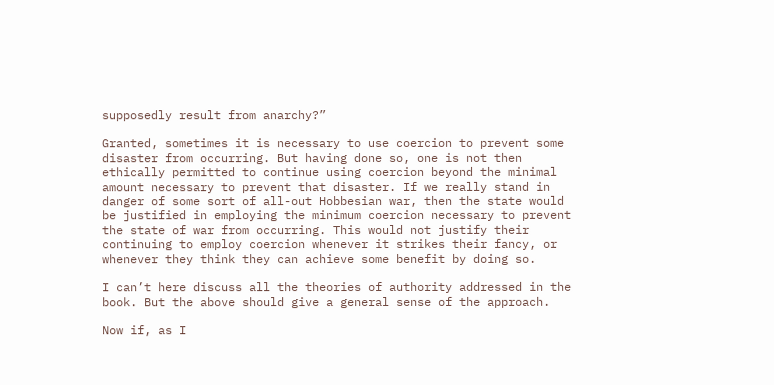supposedly result from anarchy?”

Granted, sometimes it is necessary to use coercion to prevent some disaster from occurring. But having done so, one is not then ethically permitted to continue using coercion beyond the minimal amount necessary to prevent that disaster. If we really stand in danger of some sort of all-out Hobbesian war, then the state would be justified in employing the minimum coercion necessary to prevent the state of war from occurring. This would not justify their continuing to employ coercion whenever it strikes their fancy, or whenever they think they can achieve some benefit by doing so.

I can’t here discuss all the theories of authority addressed in the book. But the above should give a general sense of the approach.

Now if, as I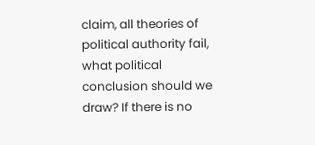claim, all theories of political authority fail, what political conclusion should we draw? If there is no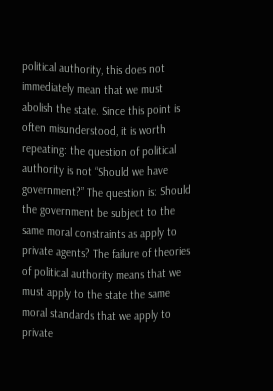political authority, this does not immediately mean that we must abolish the state. Since this point is often misunderstood, it is worth repeating: the question of political authority is not “Should we have government?” The question is: Should the government be subject to the same moral constraints as apply to private agents? The failure of theories of political authority means that we must apply to the state the same moral standards that we apply to private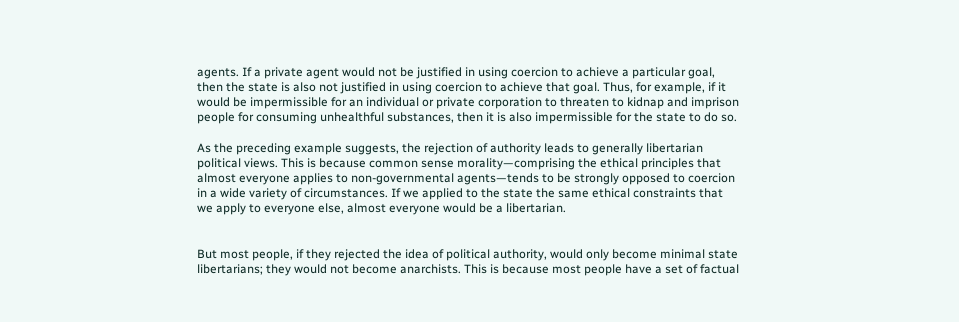agents. If a private agent would not be justified in using coercion to achieve a particular goal, then the state is also not justified in using coercion to achieve that goal. Thus, for example, if it would be impermissible for an individual or private corporation to threaten to kidnap and imprison people for consuming unhealthful substances, then it is also impermissible for the state to do so.

As the preceding example suggests, the rejection of authority leads to generally libertarian political views. This is because common sense morality—comprising the ethical principles that almost everyone applies to non-governmental agents—tends to be strongly opposed to coercion in a wide variety of circumstances. If we applied to the state the same ethical constraints that we apply to everyone else, almost everyone would be a libertarian.


But most people, if they rejected the idea of political authority, would only become minimal state libertarians; they would not become anarchists. This is because most people have a set of factual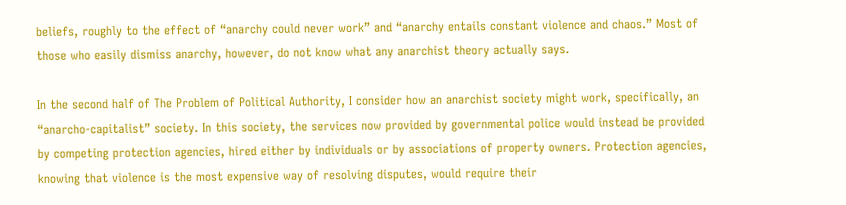beliefs, roughly to the effect of “anarchy could never work” and “anarchy entails constant violence and chaos.” Most of those who easily dismiss anarchy, however, do not know what any anarchist theory actually says.

In the second half of The Problem of Political Authority, I consider how an anarchist society might work, specifically, an “anarcho-capitalist” society. In this society, the services now provided by governmental police would instead be provided by competing protection agencies, hired either by individuals or by associations of property owners. Protection agencies, knowing that violence is the most expensive way of resolving disputes, would require their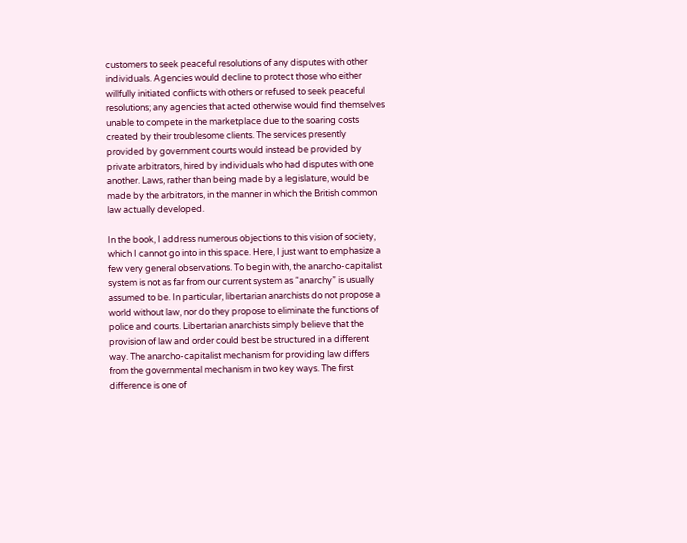customers to seek peaceful resolutions of any disputes with other individuals. Agencies would decline to protect those who either willfully initiated conflicts with others or refused to seek peaceful resolutions; any agencies that acted otherwise would find themselves unable to compete in the marketplace due to the soaring costs created by their troublesome clients. The services presently provided by government courts would instead be provided by private arbitrators, hired by individuals who had disputes with one another. Laws, rather than being made by a legislature, would be made by the arbitrators, in the manner in which the British common law actually developed.

In the book, I address numerous objections to this vision of society, which I cannot go into in this space. Here, I just want to emphasize a few very general observations. To begin with, the anarcho-capitalist system is not as far from our current system as “anarchy” is usually assumed to be. In particular, libertarian anarchists do not propose a world without law, nor do they propose to eliminate the functions of police and courts. Libertarian anarchists simply believe that the provision of law and order could best be structured in a different way. The anarcho-capitalist mechanism for providing law differs from the governmental mechanism in two key ways. The first difference is one of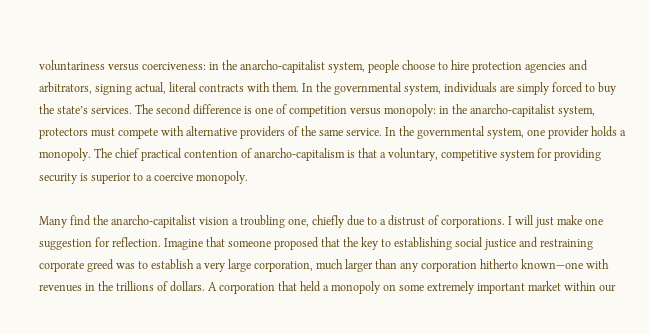voluntariness versus coerciveness: in the anarcho-capitalist system, people choose to hire protection agencies and arbitrators, signing actual, literal contracts with them. In the governmental system, individuals are simply forced to buy the state’s services. The second difference is one of competition versus monopoly: in the anarcho-capitalist system, protectors must compete with alternative providers of the same service. In the governmental system, one provider holds a monopoly. The chief practical contention of anarcho-capitalism is that a voluntary, competitive system for providing security is superior to a coercive monopoly.

Many find the anarcho-capitalist vision a troubling one, chiefly due to a distrust of corporations. I will just make one suggestion for reflection. Imagine that someone proposed that the key to establishing social justice and restraining corporate greed was to establish a very large corporation, much larger than any corporation hitherto known—one with revenues in the trillions of dollars. A corporation that held a monopoly on some extremely important market within our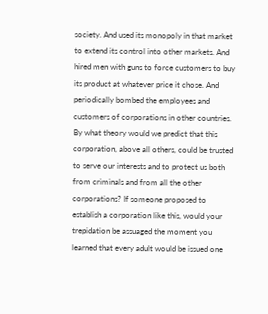society. And used its monopoly in that market to extend its control into other markets. And hired men with guns to force customers to buy its product at whatever price it chose. And periodically bombed the employees and customers of corporations in other countries. By what theory would we predict that this corporation, above all others, could be trusted to serve our interests and to protect us both from criminals and from all the other corporations? If someone proposed to establish a corporation like this, would your trepidation be assuaged the moment you learned that every adult would be issued one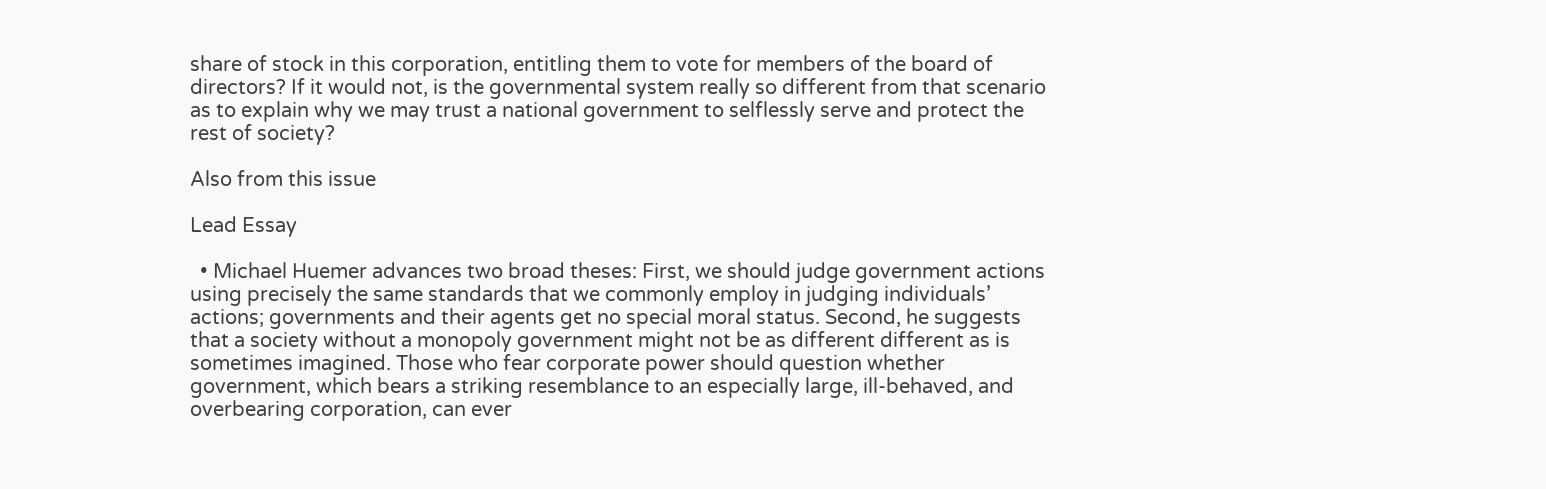share of stock in this corporation, entitling them to vote for members of the board of directors? If it would not, is the governmental system really so different from that scenario as to explain why we may trust a national government to selflessly serve and protect the rest of society?

Also from this issue

Lead Essay

  • Michael Huemer advances two broad theses: First, we should judge government actions using precisely the same standards that we commonly employ in judging individuals’ actions; governments and their agents get no special moral status. Second, he suggests that a society without a monopoly government might not be as different different as is sometimes imagined. Those who fear corporate power should question whether government, which bears a striking resemblance to an especially large, ill-behaved, and overbearing corporation, can ever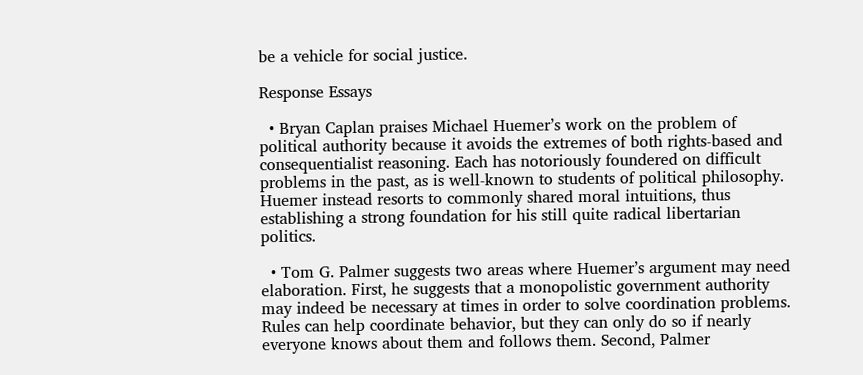be a vehicle for social justice.

Response Essays

  • Bryan Caplan praises Michael Huemer’s work on the problem of political authority because it avoids the extremes of both rights-based and consequentialist reasoning. Each has notoriously foundered on difficult problems in the past, as is well-known to students of political philosophy. Huemer instead resorts to commonly shared moral intuitions, thus establishing a strong foundation for his still quite radical libertarian politics.

  • Tom G. Palmer suggests two areas where Huemer’s argument may need elaboration. First, he suggests that a monopolistic government authority may indeed be necessary at times in order to solve coordination problems. Rules can help coordinate behavior, but they can only do so if nearly everyone knows about them and follows them. Second, Palmer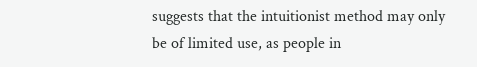suggests that the intuitionist method may only be of limited use, as people in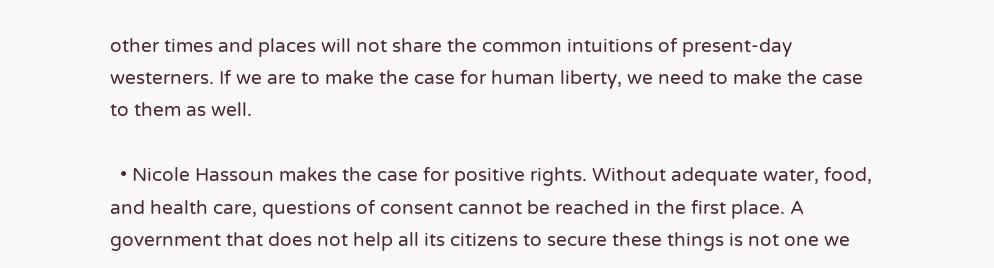other times and places will not share the common intuitions of present-day westerners. If we are to make the case for human liberty, we need to make the case to them as well.

  • Nicole Hassoun makes the case for positive rights. Without adequate water, food, and health care, questions of consent cannot be reached in the first place. A government that does not help all its citizens to secure these things is not one we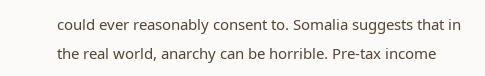could ever reasonably consent to. Somalia suggests that in the real world, anarchy can be horrible. Pre-tax income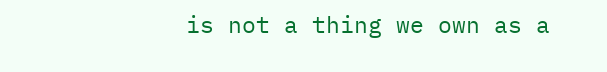is not a thing we own as a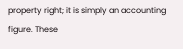property right; it is simply an accounting figure. These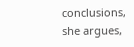conclusions, she argues,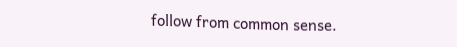follow from common sense.